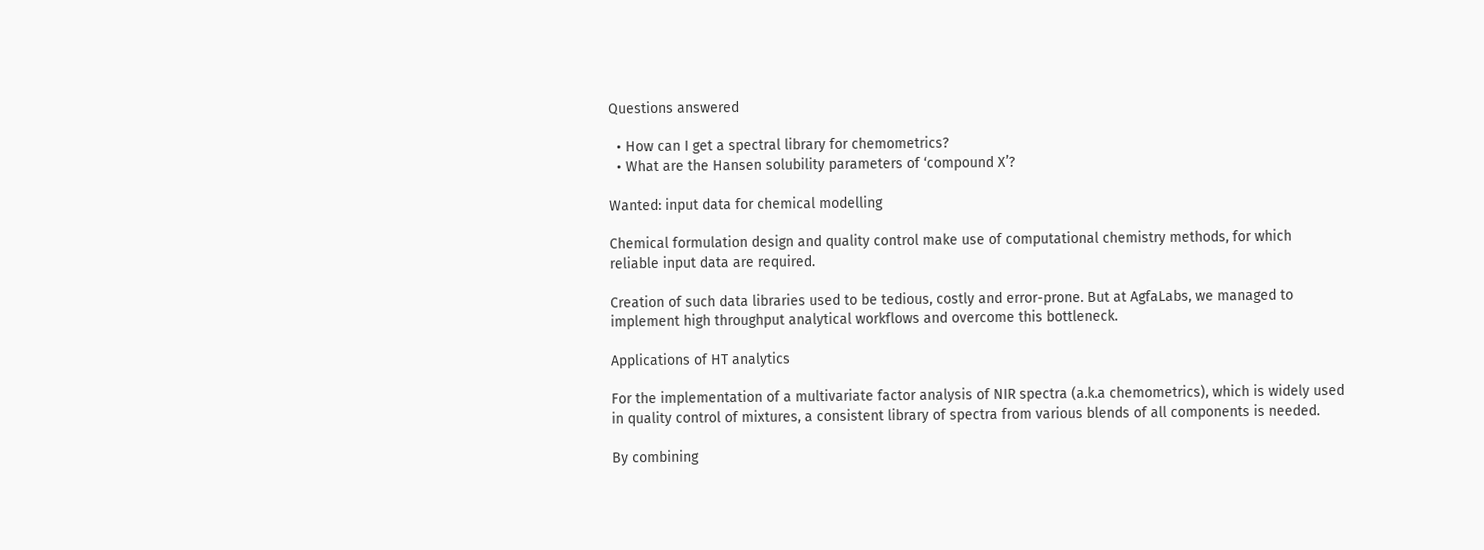Questions answered

  • How can I get a spectral library for chemometrics?
  • What are the Hansen solubility parameters of ‘compound X’?

Wanted: input data for chemical modelling

Chemical formulation design and quality control make use of computational chemistry methods, for which reliable input data are required.

Creation of such data libraries used to be tedious, costly and error-prone. But at AgfaLabs, we managed to implement high throughput analytical workflows and overcome this bottleneck.

Applications of HT analytics

For the implementation of a multivariate factor analysis of NIR spectra (a.k.a chemometrics), which is widely used in quality control of mixtures, a consistent library of spectra from various blends of all components is needed.

By combining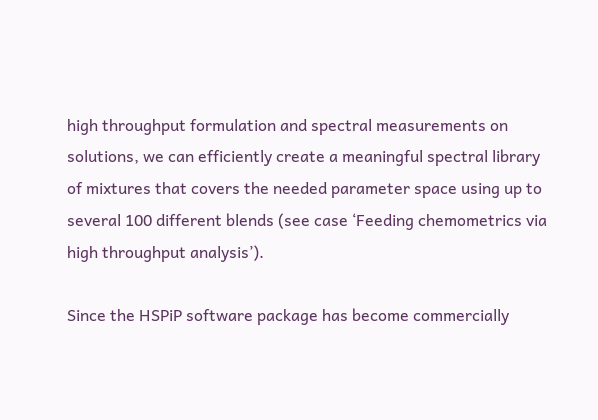high throughput formulation and spectral measurements on solutions, we can efficiently create a meaningful spectral library of mixtures that covers the needed parameter space using up to several 100 different blends (see case ‘Feeding chemometrics via high throughput analysis’).

Since the HSPiP software package has become commercially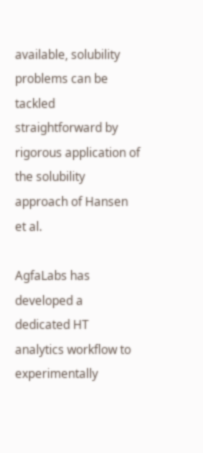available, solubility problems can be tackled straightforward by rigorous application of the solubility approach of Hansen et al.

AgfaLabs has developed a dedicated HT analytics workflow to experimentally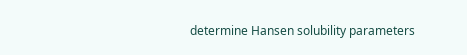determine Hansen solubility parameters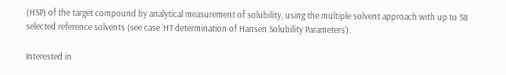(HSP) of the target compound by analytical measurement of solubility, using the multiple solvent approach with up to 58 selected reference solvents (see case ‘HT determination of Hansen Solubility Parameters’).

Interested in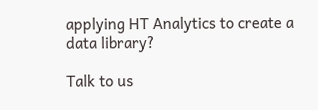applying HT Analytics to create a data library?

Talk to us